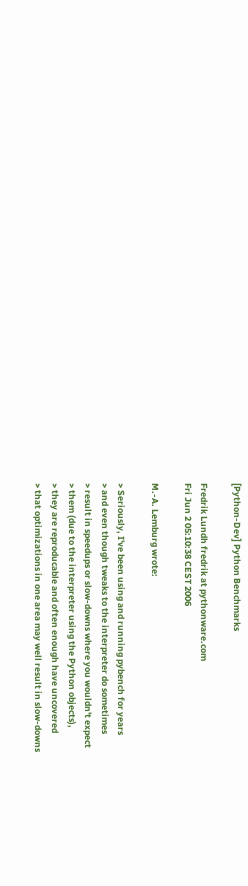[Python-Dev] Python Benchmarks

Fredrik Lundh fredrik at pythonware.com
Fri Jun 2 05:10:38 CEST 2006

M.-A. Lemburg wrote:

> Seriously, I've been using and running pybench for years
> and even though tweaks to the interpreter do sometimes
> result in speedups or slow-downs where you wouldn't expect
> them (due to the interpreter using the Python objects),
> they are reproducable and often enough have uncovered
> that optimizations in one area may well result in slow-downs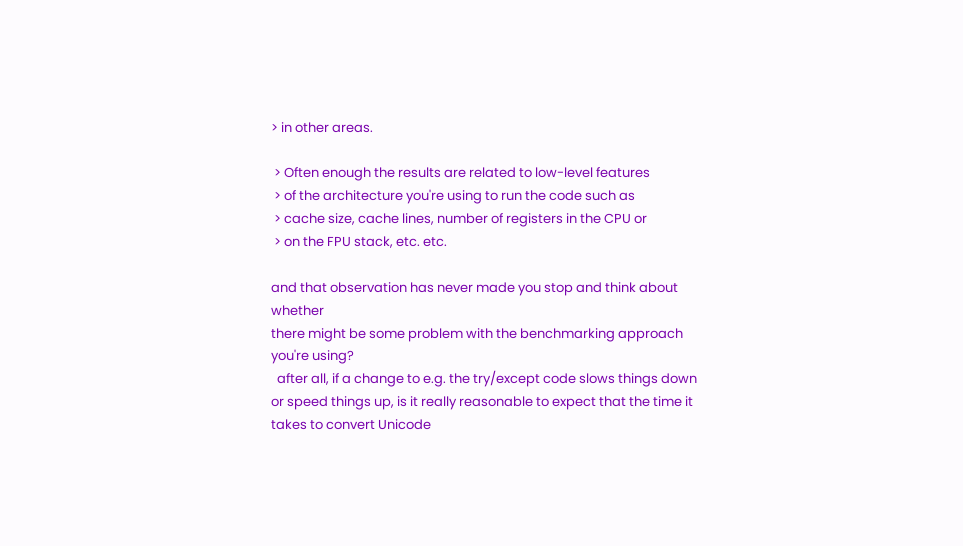> in other areas.

 > Often enough the results are related to low-level features
 > of the architecture you're using to run the code such as
 > cache size, cache lines, number of registers in the CPU or
 > on the FPU stack, etc. etc.

and that observation has never made you stop and think about whether
there might be some problem with the benchmarking approach you're using?
  after all, if a change to e.g. the try/except code slows things down
or speed things up, is it really reasonable to expect that the time it
takes to convert Unicode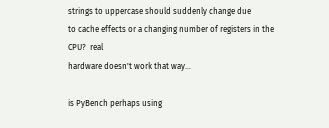strings to uppercase should suddenly change due
to cache effects or a changing number of registers in the CPU?  real
hardware doesn't work that way...

is PyBench perhaps using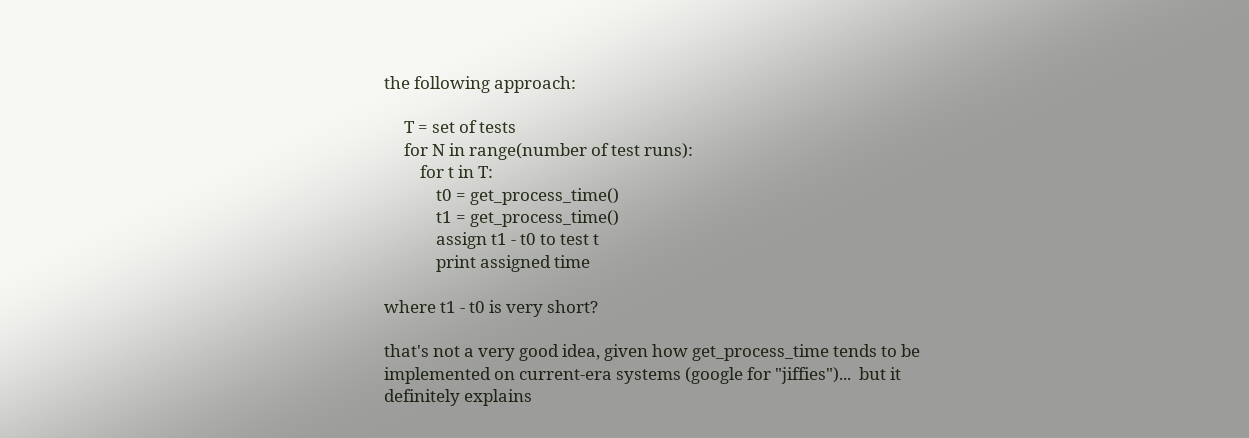the following approach:

     T = set of tests
     for N in range(number of test runs):
         for t in T:
             t0 = get_process_time()
             t1 = get_process_time()
             assign t1 - t0 to test t
             print assigned time

where t1 - t0 is very short?

that's not a very good idea, given how get_process_time tends to be
implemented on current-era systems (google for "jiffies")...  but it
definitely explains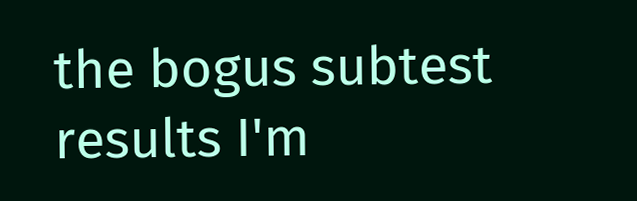the bogus subtest results I'm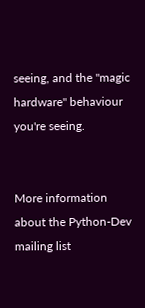seeing, and the "magic
hardware" behaviour you're seeing.


More information about the Python-Dev mailing list